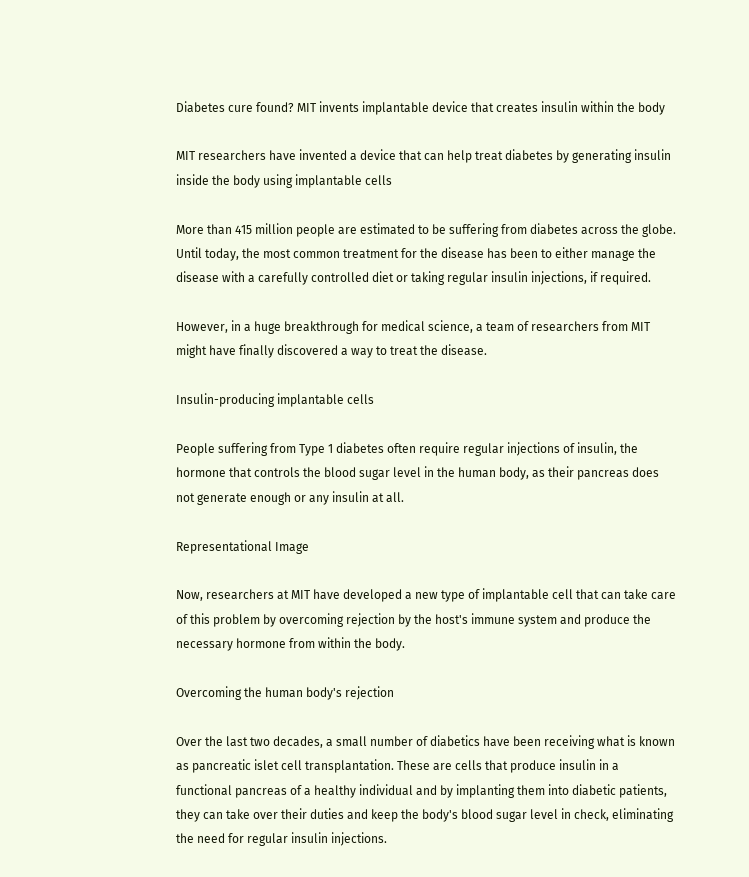Diabetes cure found? MIT invents implantable device that creates insulin within the body

MIT researchers have invented a device that can help treat diabetes by generating insulin inside the body using implantable cells

More than 415 million people are estimated to be suffering from diabetes across the globe. Until today, the most common treatment for the disease has been to either manage the disease with a carefully controlled diet or taking regular insulin injections, if required.

However, in a huge breakthrough for medical science, a team of researchers from MIT might have finally discovered a way to treat the disease.

Insulin-producing implantable cells

People suffering from Type 1 diabetes often require regular injections of insulin, the hormone that controls the blood sugar level in the human body, as their pancreas does not generate enough or any insulin at all.

Representational Image

Now, researchers at MIT have developed a new type of implantable cell that can take care of this problem by overcoming rejection by the host's immune system and produce the necessary hormone from within the body.

Overcoming the human body's rejection

Over the last two decades, a small number of diabetics have been receiving what is known as pancreatic islet cell transplantation. These are cells that produce insulin in a functional pancreas of a healthy individual and by implanting them into diabetic patients, they can take over their duties and keep the body's blood sugar level in check, eliminating the need for regular insulin injections.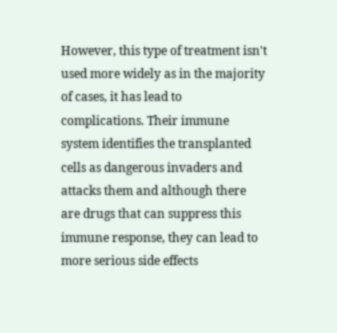However, this type of treatment isn't used more widely as in the majority of cases, it has lead to complications. Their immune system identifies the transplanted cells as dangerous invaders and attacks them and although there are drugs that can suppress this immune response, they can lead to more serious side effects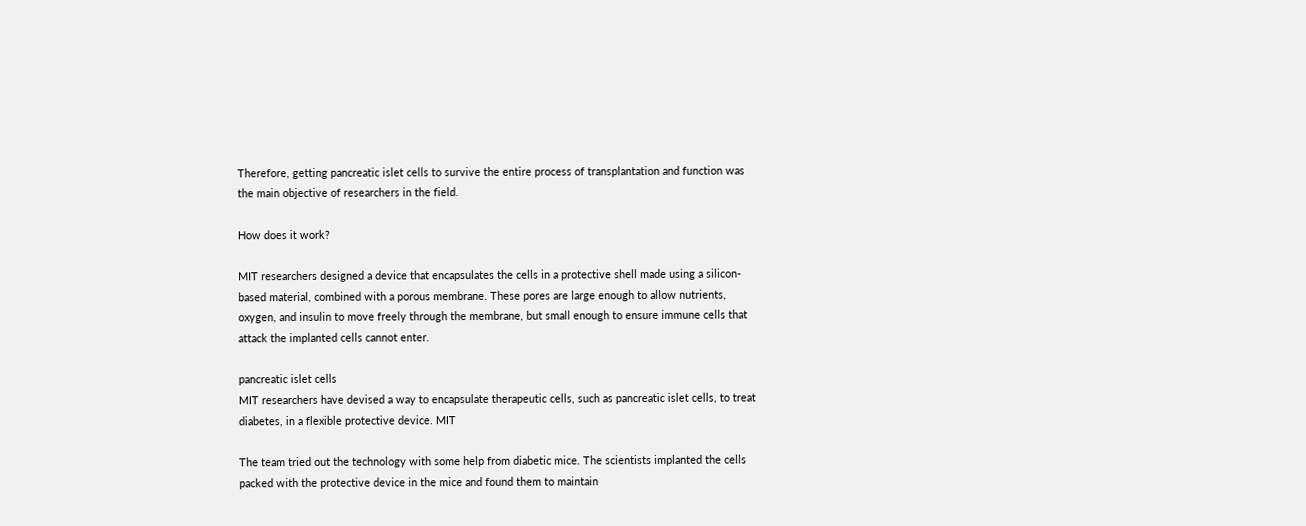Therefore, getting pancreatic islet cells to survive the entire process of transplantation and function was the main objective of researchers in the field.

How does it work?

MIT researchers designed a device that encapsulates the cells in a protective shell made using a silicon-based material, combined with a porous membrane. These pores are large enough to allow nutrients, oxygen, and insulin to move freely through the membrane, but small enough to ensure immune cells that attack the implanted cells cannot enter.

pancreatic islet cells
MIT researchers have devised a way to encapsulate therapeutic cells, such as pancreatic islet cells, to treat diabetes, in a flexible protective device. MIT

The team tried out the technology with some help from diabetic mice. The scientists implanted the cells packed with the protective device in the mice and found them to maintain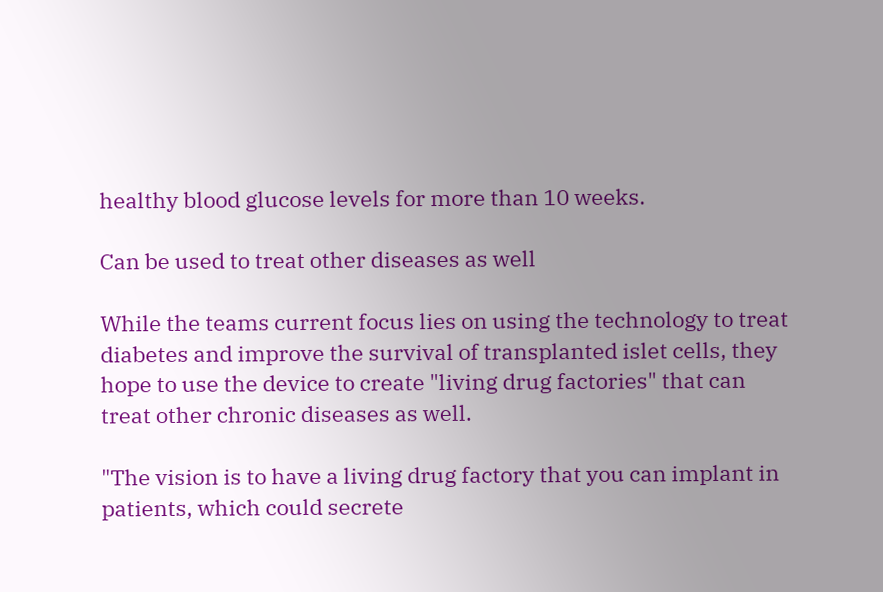healthy blood glucose levels for more than 10 weeks.

Can be used to treat other diseases as well

While the teams current focus lies on using the technology to treat diabetes and improve the survival of transplanted islet cells, they hope to use the device to create "living drug factories" that can treat other chronic diseases as well.

"The vision is to have a living drug factory that you can implant in patients, which could secrete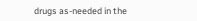drugs as-needed in the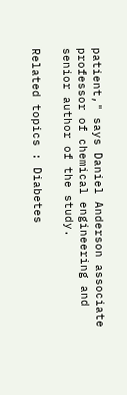patient," says Daniel Anderson associate professor of chemical engineering and senior author of the study.

Related topics : Diabetes